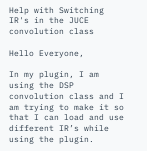Help with Switching IR's in the JUCE convolution class

Hello Everyone,

In my plugin, I am using the DSP convolution class and I am trying to make it so that I can load and use different IR’s while using the plugin.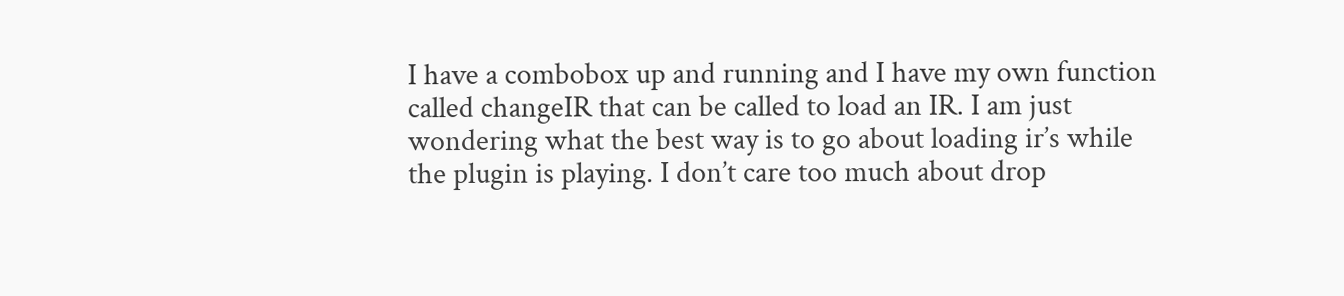I have a combobox up and running and I have my own function called changeIR that can be called to load an IR. I am just wondering what the best way is to go about loading ir’s while the plugin is playing. I don’t care too much about drop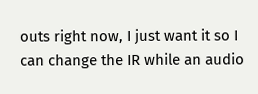outs right now, I just want it so I can change the IR while an audio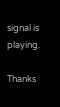signal is playing.

Thanks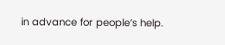in advance for people’s help.